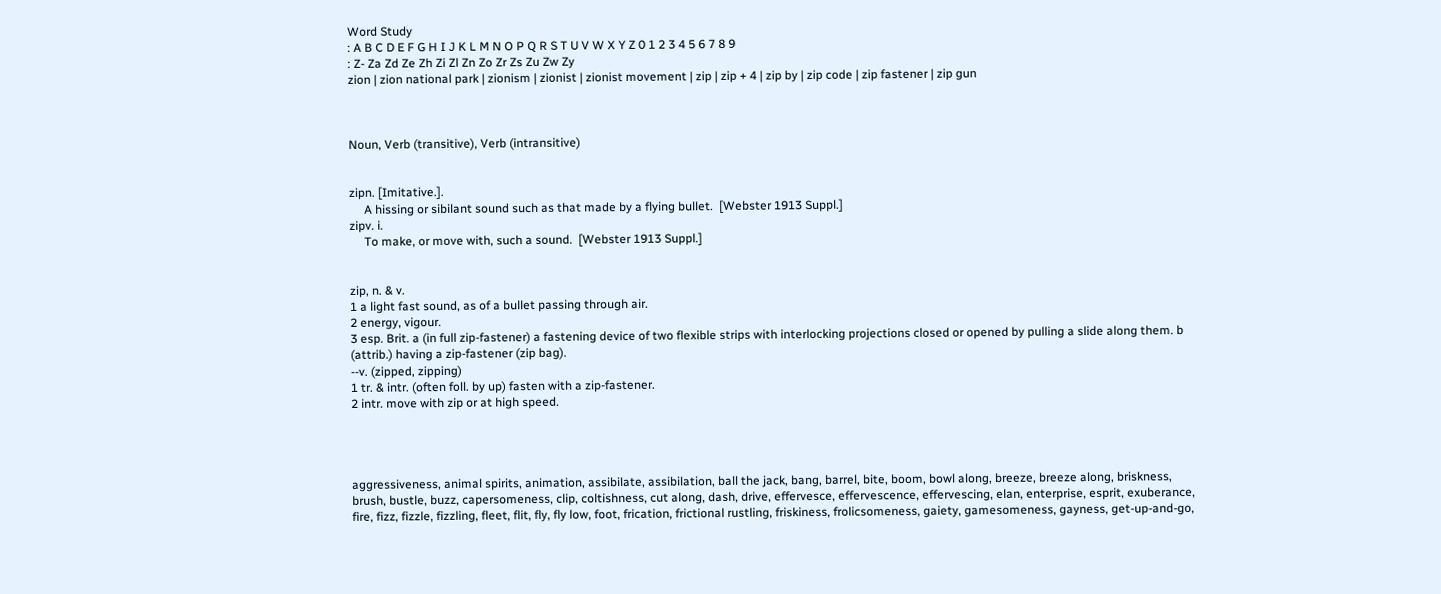Word Study
: A B C D E F G H I J K L M N O P Q R S T U V W X Y Z 0 1 2 3 4 5 6 7 8 9
: Z- Za Zd Ze Zh Zi Zl Zn Zo Zr Zs Zu Zw Zy
zion | zion national park | zionism | zionist | zionist movement | zip | zip + 4 | zip by | zip code | zip fastener | zip gun



Noun, Verb (transitive), Verb (intransitive)


zipn. [Imitative.].
     A hissing or sibilant sound such as that made by a flying bullet.  [Webster 1913 Suppl.]
zipv. i.
     To make, or move with, such a sound.  [Webster 1913 Suppl.]


zip, n. & v.
1 a light fast sound, as of a bullet passing through air.
2 energy, vigour.
3 esp. Brit. a (in full zip-fastener) a fastening device of two flexible strips with interlocking projections closed or opened by pulling a slide along them. b (attrib.) having a zip-fastener (zip bag).
--v. (zipped, zipping)
1 tr. & intr. (often foll. by up) fasten with a zip-fastener.
2 intr. move with zip or at high speed.




aggressiveness, animal spirits, animation, assibilate, assibilation, ball the jack, bang, barrel, bite, boom, bowl along, breeze, breeze along, briskness, brush, bustle, buzz, capersomeness, clip, coltishness, cut along, dash, drive, effervesce, effervescence, effervescing, elan, enterprise, esprit, exuberance, fire, fizz, fizzle, fizzling, fleet, flit, fly, fly low, foot, frication, frictional rustling, friskiness, frolicsomeness, gaiety, gamesomeness, gayness, get-up-and-go,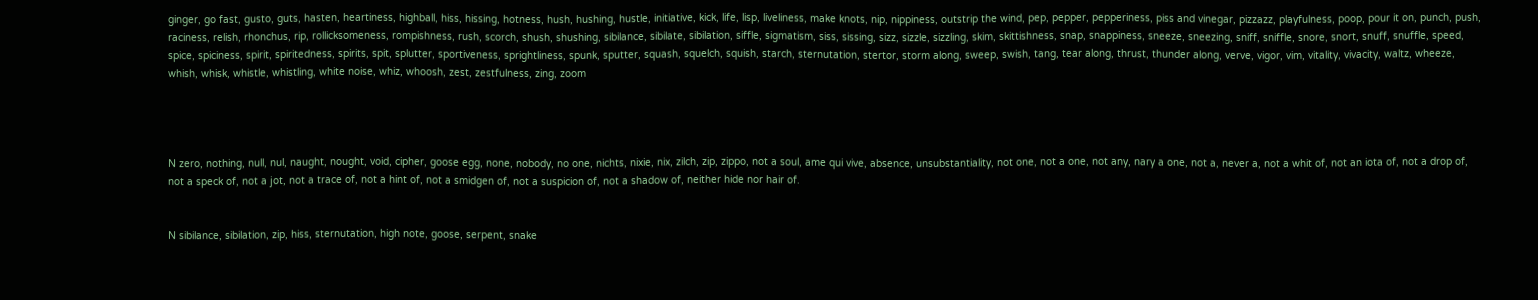ginger, go fast, gusto, guts, hasten, heartiness, highball, hiss, hissing, hotness, hush, hushing, hustle, initiative, kick, life, lisp, liveliness, make knots, nip, nippiness, outstrip the wind, pep, pepper, pepperiness, piss and vinegar, pizzazz, playfulness, poop, pour it on, punch, push, raciness, relish, rhonchus, rip, rollicksomeness, rompishness, rush, scorch, shush, shushing, sibilance, sibilate, sibilation, siffle, sigmatism, siss, sissing, sizz, sizzle, sizzling, skim, skittishness, snap, snappiness, sneeze, sneezing, sniff, sniffle, snore, snort, snuff, snuffle, speed, spice, spiciness, spirit, spiritedness, spirits, spit, splutter, sportiveness, sprightliness, spunk, sputter, squash, squelch, squish, starch, sternutation, stertor, storm along, sweep, swish, tang, tear along, thrust, thunder along, verve, vigor, vim, vitality, vivacity, waltz, wheeze, whish, whisk, whistle, whistling, white noise, whiz, whoosh, zest, zestfulness, zing, zoom




N zero, nothing, null, nul, naught, nought, void, cipher, goose egg, none, nobody, no one, nichts, nixie, nix, zilch, zip, zippo, not a soul, ame qui vive, absence, unsubstantiality, not one, not a one, not any, nary a one, not a, never a, not a whit of, not an iota of, not a drop of, not a speck of, not a jot, not a trace of, not a hint of, not a smidgen of, not a suspicion of, not a shadow of, neither hide nor hair of.


N sibilance, sibilation, zip, hiss, sternutation, high note, goose, serpent, snake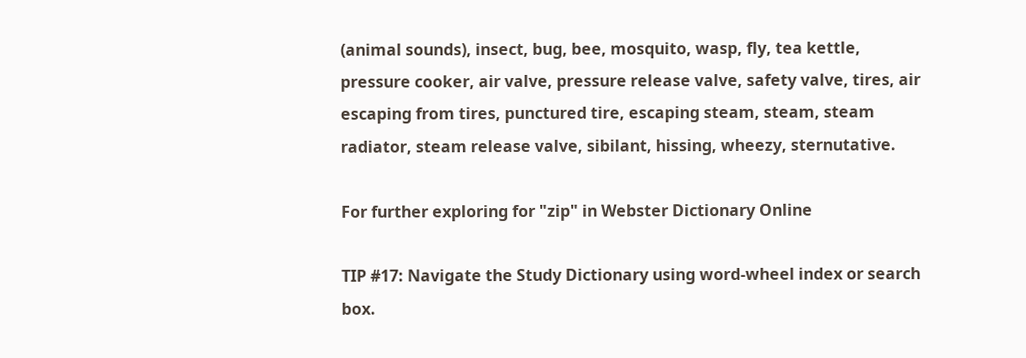(animal sounds), insect, bug, bee, mosquito, wasp, fly, tea kettle, pressure cooker, air valve, pressure release valve, safety valve, tires, air escaping from tires, punctured tire, escaping steam, steam, steam radiator, steam release valve, sibilant, hissing, wheezy, sternutative.

For further exploring for "zip" in Webster Dictionary Online

TIP #17: Navigate the Study Dictionary using word-wheel index or search box.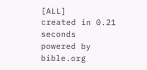[ALL]
created in 0.21 seconds
powered by bible.org